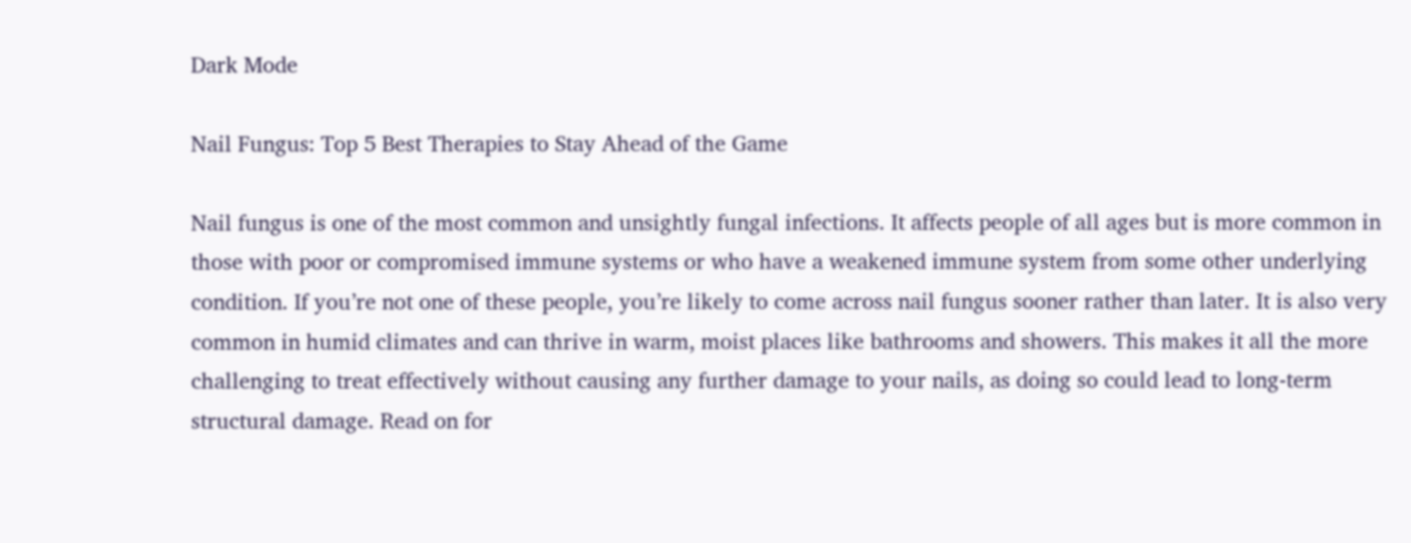Dark Mode

Nail Fungus: Top 5 Best Therapies to Stay Ahead of the Game

Nail fungus is one of the most common and unsightly fungal infections. It affects people of all ages but is more common in those with poor or compromised immune systems or who have a weakened immune system from some other underlying condition. If you’re not one of these people, you’re likely to come across nail fungus sooner rather than later. It is also very common in humid climates and can thrive in warm, moist places like bathrooms and showers. This makes it all the more challenging to treat effectively without causing any further damage to your nails, as doing so could lead to long-term structural damage. Read on for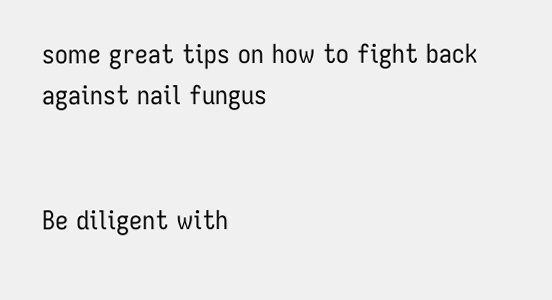some great tips on how to fight back against nail fungus


Be diligent with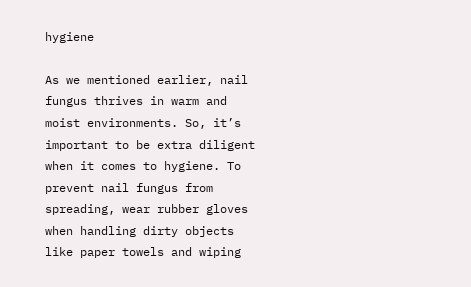hygiene

As we mentioned earlier, nail fungus thrives in warm and moist environments. So, it’s important to be extra diligent when it comes to hygiene. To prevent nail fungus from spreading, wear rubber gloves when handling dirty objects like paper towels and wiping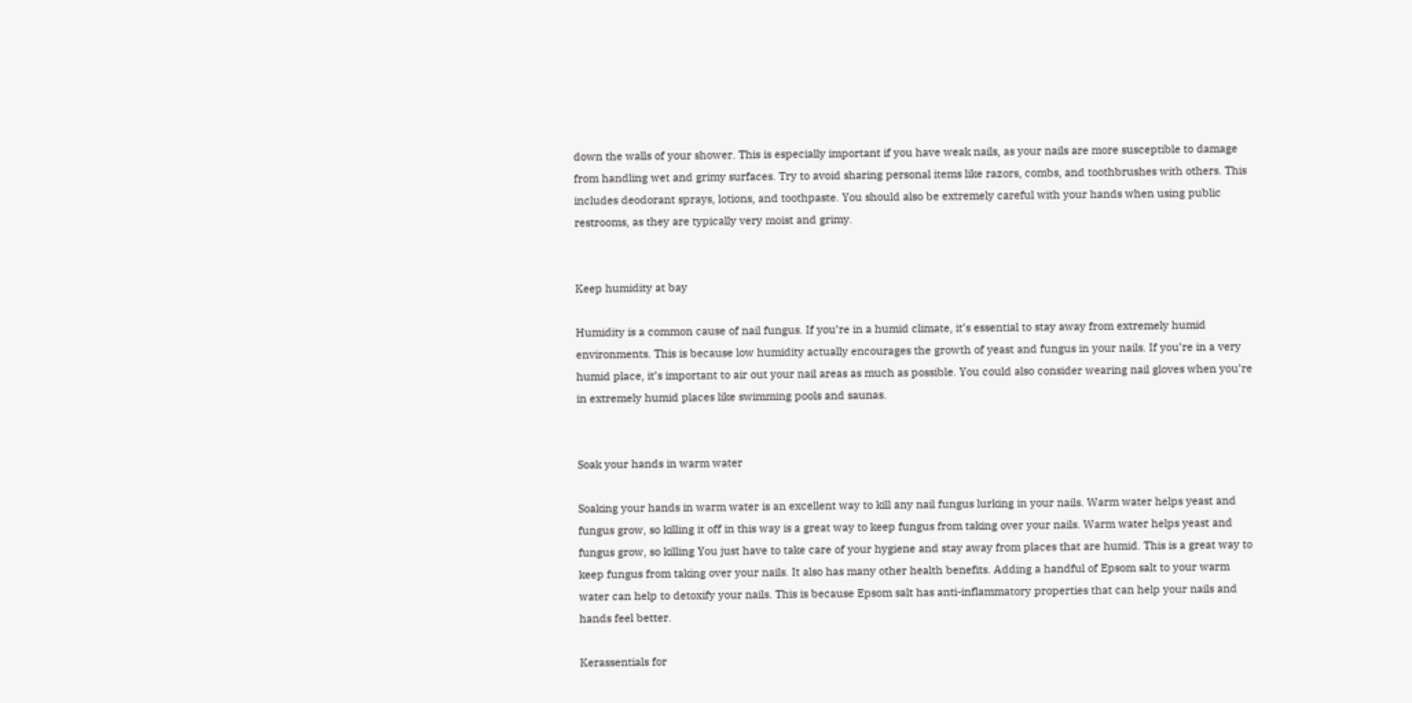down the walls of your shower. This is especially important if you have weak nails, as your nails are more susceptible to damage from handling wet and grimy surfaces. Try to avoid sharing personal items like razors, combs, and toothbrushes with others. This includes deodorant sprays, lotions, and toothpaste. You should also be extremely careful with your hands when using public restrooms, as they are typically very moist and grimy.


Keep humidity at bay

Humidity is a common cause of nail fungus. If you’re in a humid climate, it’s essential to stay away from extremely humid environments. This is because low humidity actually encourages the growth of yeast and fungus in your nails. If you’re in a very humid place, it’s important to air out your nail areas as much as possible. You could also consider wearing nail gloves when you’re in extremely humid places like swimming pools and saunas.


Soak your hands in warm water

Soaking your hands in warm water is an excellent way to kill any nail fungus lurking in your nails. Warm water helps yeast and fungus grow, so killing it off in this way is a great way to keep fungus from taking over your nails. Warm water helps yeast and fungus grow, so killing You just have to take care of your hygiene and stay away from places that are humid. This is a great way to keep fungus from taking over your nails. It also has many other health benefits. Adding a handful of Epsom salt to your warm water can help to detoxify your nails. This is because Epsom salt has anti-inflammatory properties that can help your nails and hands feel better.

Kerassentials for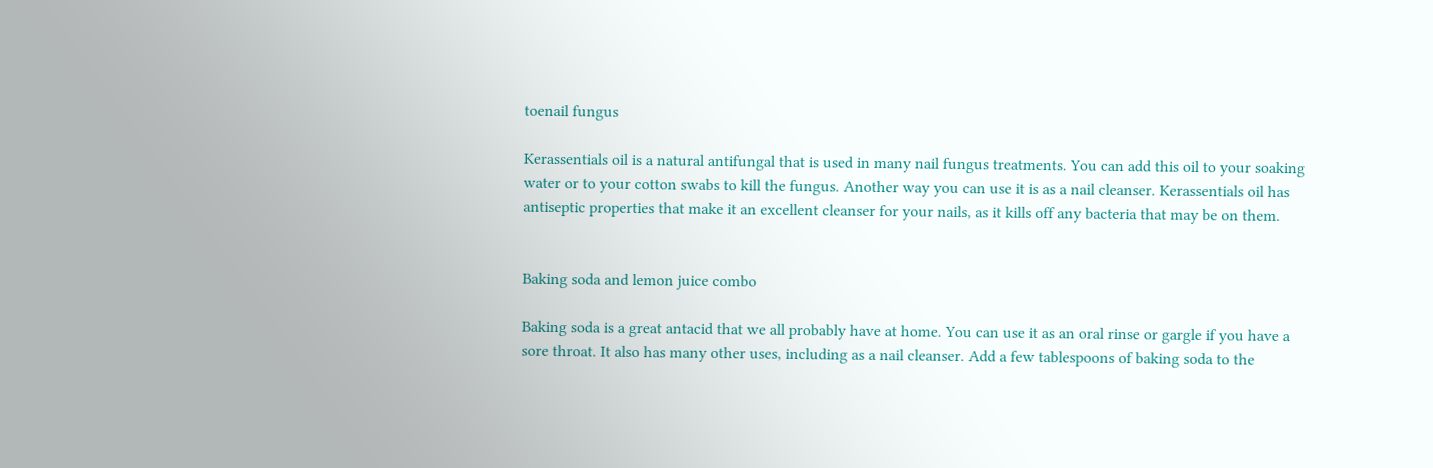toenail fungus

Kerassentials oil is a natural antifungal that is used in many nail fungus treatments. You can add this oil to your soaking water or to your cotton swabs to kill the fungus. Another way you can use it is as a nail cleanser. Kerassentials oil has antiseptic properties that make it an excellent cleanser for your nails, as it kills off any bacteria that may be on them.


Baking soda and lemon juice combo

Baking soda is a great antacid that we all probably have at home. You can use it as an oral rinse or gargle if you have a sore throat. It also has many other uses, including as a nail cleanser. Add a few tablespoons of baking soda to the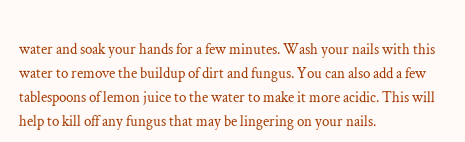water and soak your hands for a few minutes. Wash your nails with this water to remove the buildup of dirt and fungus. You can also add a few tablespoons of lemon juice to the water to make it more acidic. This will help to kill off any fungus that may be lingering on your nails.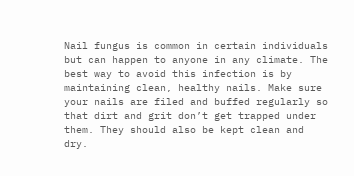Nail fungus is common in certain individuals but can happen to anyone in any climate. The best way to avoid this infection is by maintaining clean, healthy nails. Make sure your nails are filed and buffed regularly so that dirt and grit don’t get trapped under them. They should also be kept clean and dry.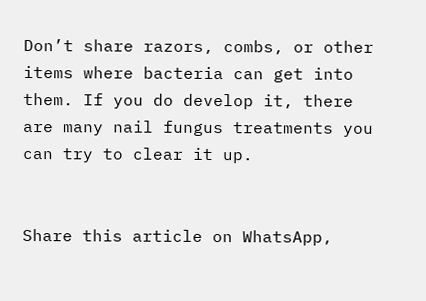Don’t share razors, combs, or other items where bacteria can get into them. If you do develop it, there are many nail fungus treatments you can try to clear it up.


Share this article on WhatsApp,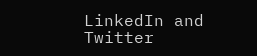LinkedIn and Twitter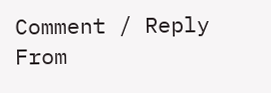Comment / Reply From